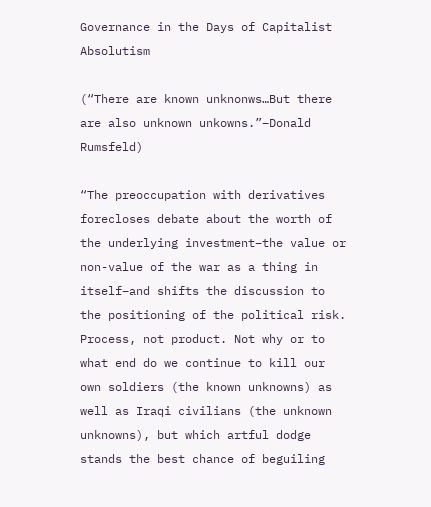Governance in the Days of Capitalist Absolutism

(“There are known unknonws…But there are also unknown unkowns.”–Donald Rumsfeld)

“The preoccupation with derivatives forecloses debate about the worth of the underlying investment–the value or non-value of the war as a thing in itself–and shifts the discussion to the positioning of the political risk. Process, not product. Not why or to what end do we continue to kill our own soldiers (the known unknowns) as well as Iraqi civilians (the unknown unknowns), but which artful dodge stands the best chance of beguiling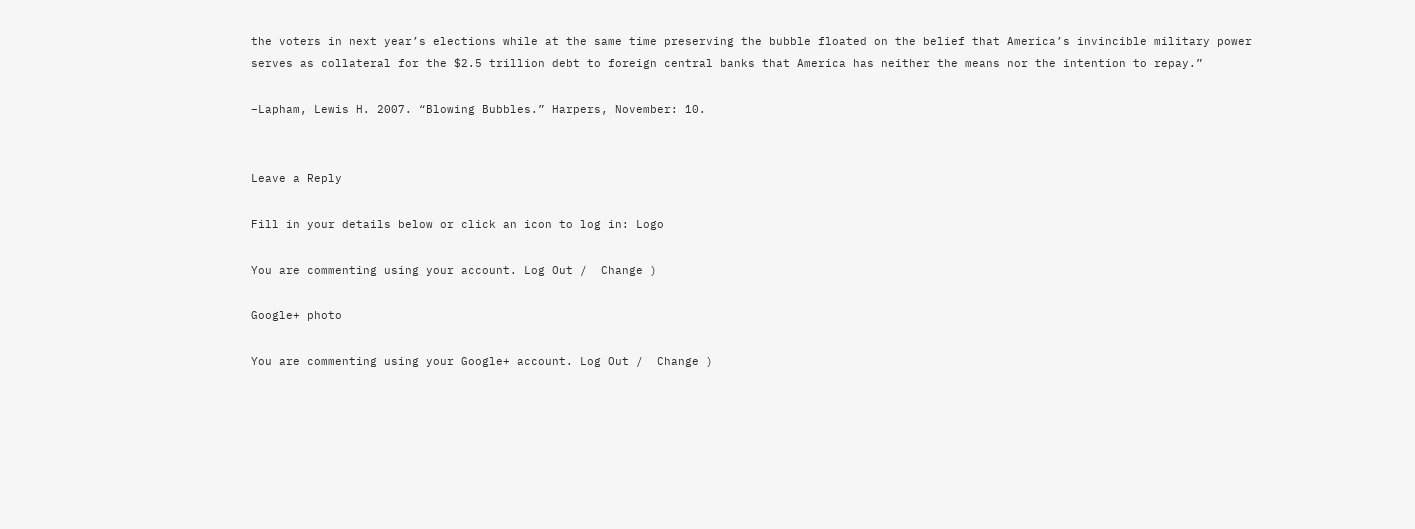the voters in next year’s elections while at the same time preserving the bubble floated on the belief that America’s invincible military power serves as collateral for the $2.5 trillion debt to foreign central banks that America has neither the means nor the intention to repay.”

–Lapham, Lewis H. 2007. “Blowing Bubbles.” Harpers, November: 10.


Leave a Reply

Fill in your details below or click an icon to log in: Logo

You are commenting using your account. Log Out /  Change )

Google+ photo

You are commenting using your Google+ account. Log Out /  Change )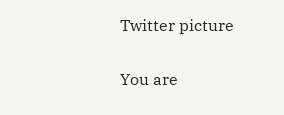Twitter picture

You are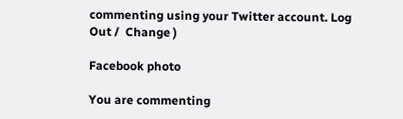commenting using your Twitter account. Log Out /  Change )

Facebook photo

You are commenting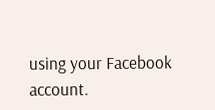using your Facebook account.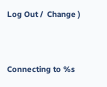Log Out /  Change )


Connecting to %s